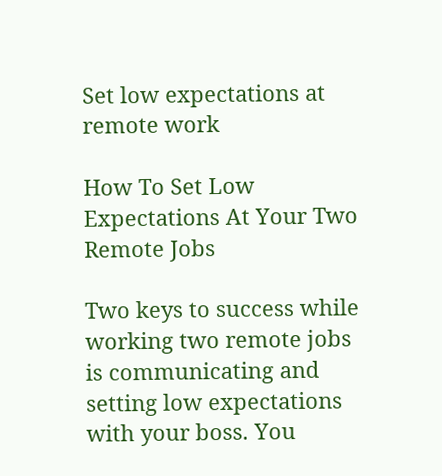Set low expectations at remote work

How To Set Low Expectations At Your Two Remote Jobs

Two keys to success while working two remote jobs is communicating and setting low expectations with your boss. You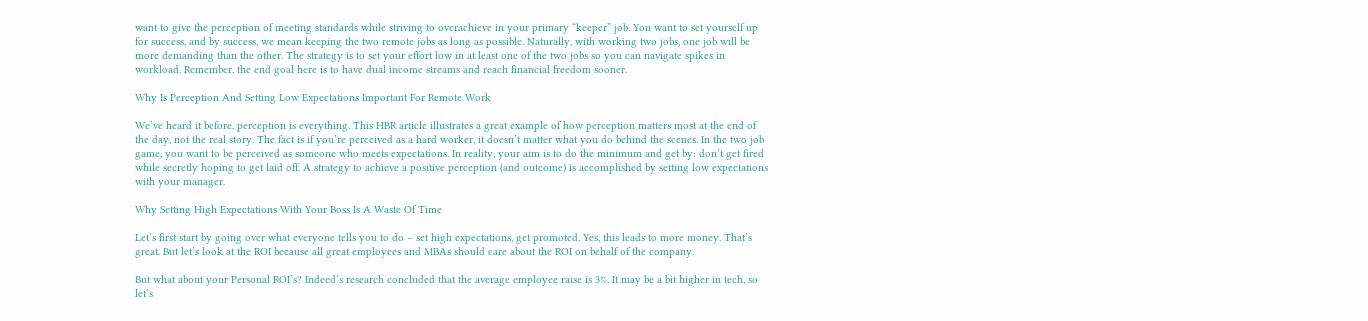want to give the perception of meeting standards while striving to overachieve in your primary “keeper” job. You want to set yourself up for success, and by success, we mean keeping the two remote jobs as long as possible. Naturally, with working two jobs, one job will be more demanding than the other. The strategy is to set your effort low in at least one of the two jobs so you can navigate spikes in workload. Remember, the end goal here is to have dual income streams and reach financial freedom sooner.

Why Is Perception And Setting Low Expectations Important For Remote Work

We’ve heard it before, perception is everything. This HBR article illustrates a great example of how perception matters most at the end of the day, not the real story. The fact is if you’re perceived as a hard worker, it doesn’t matter what you do behind the scenes. In the two job game, you want to be perceived as someone who meets expectations. In reality, your aim is to do the minimum and get by: don’t get fired while secretly hoping to get laid off. A strategy to achieve a positive perception (and outcome) is accomplished by setting low expectations with your manager.

Why Setting High Expectations With Your Boss Is A Waste Of Time

Let’s first start by going over what everyone tells you to do – set high expectations, get promoted. Yes, this leads to more money. That’s great. But let’s look at the ROI because all great employees and MBAs should care about the ROI on behalf of the company.

But what about your Personal ROI’s? Indeed’s research concluded that the average employee raise is 3%. It may be a bit higher in tech, so let’s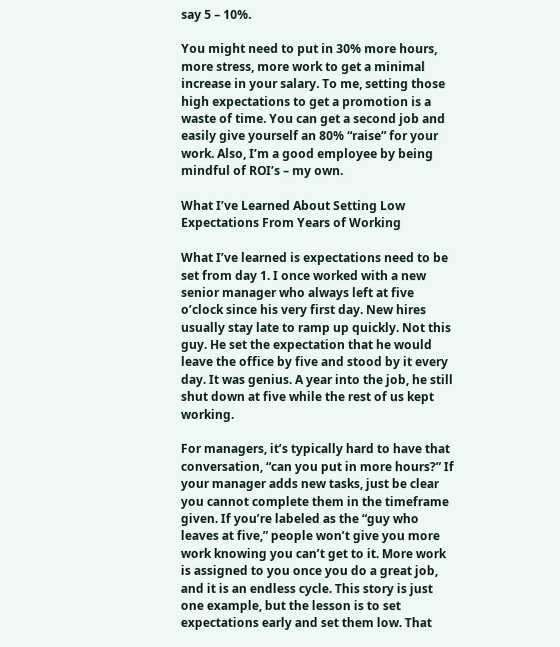say 5 – 10%.

You might need to put in 30% more hours, more stress, more work to get a minimal increase in your salary. To me, setting those high expectations to get a promotion is a waste of time. You can get a second job and easily give yourself an 80% “raise” for your work. Also, I’m a good employee by being mindful of ROI’s – my own.

What I’ve Learned About Setting Low Expectations From Years of Working

What I’ve learned is expectations need to be set from day 1. I once worked with a new senior manager who always left at five o’clock since his very first day. New hires usually stay late to ramp up quickly. Not this guy. He set the expectation that he would leave the office by five and stood by it every day. It was genius. A year into the job, he still shut down at five while the rest of us kept working.

For managers, it’s typically hard to have that conversation, “can you put in more hours?” If your manager adds new tasks, just be clear you cannot complete them in the timeframe given. If you’re labeled as the “guy who leaves at five,” people won’t give you more work knowing you can’t get to it. More work is assigned to you once you do a great job, and it is an endless cycle. This story is just one example, but the lesson is to set expectations early and set them low. That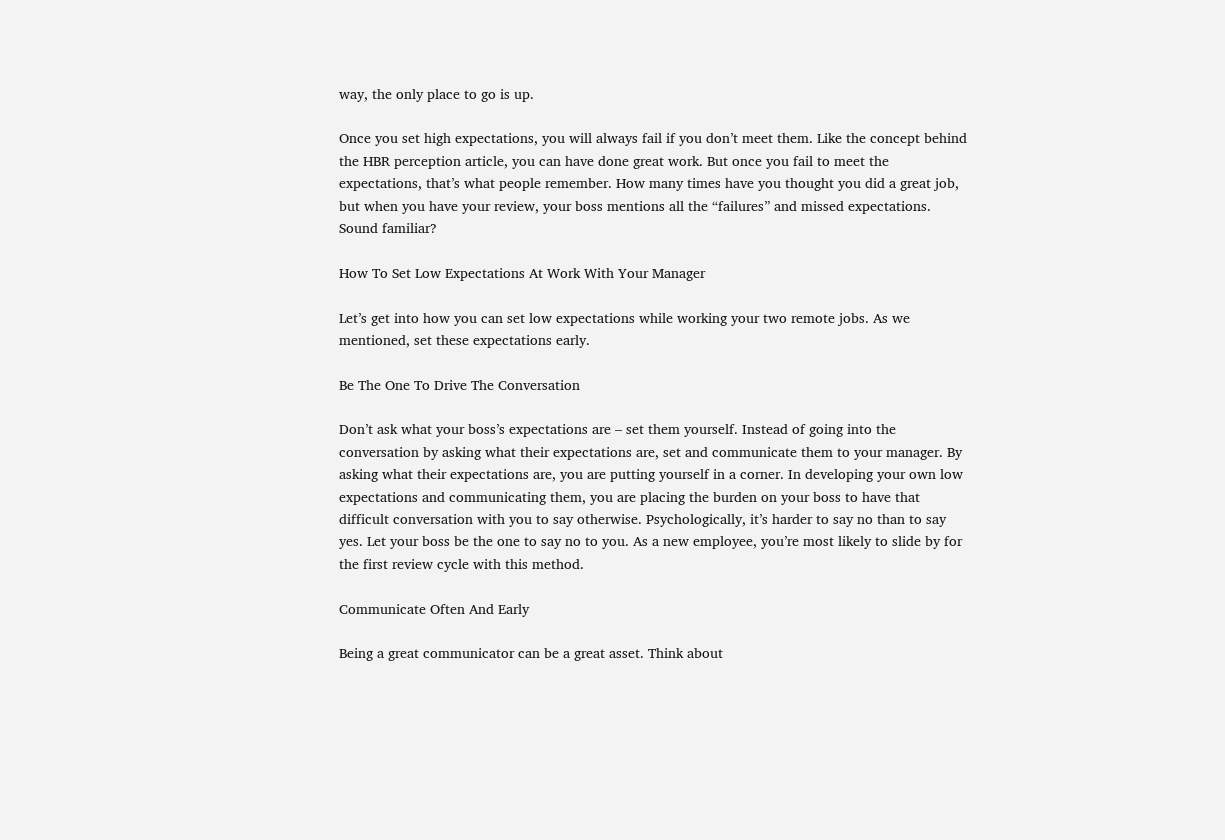way, the only place to go is up.

Once you set high expectations, you will always fail if you don’t meet them. Like the concept behind the HBR perception article, you can have done great work. But once you fail to meet the expectations, that’s what people remember. How many times have you thought you did a great job, but when you have your review, your boss mentions all the “failures” and missed expectations. Sound familiar?

How To Set Low Expectations At Work With Your Manager

Let’s get into how you can set low expectations while working your two remote jobs. As we mentioned, set these expectations early.

Be The One To Drive The Conversation

Don’t ask what your boss’s expectations are – set them yourself. Instead of going into the conversation by asking what their expectations are, set and communicate them to your manager. By asking what their expectations are, you are putting yourself in a corner. In developing your own low expectations and communicating them, you are placing the burden on your boss to have that difficult conversation with you to say otherwise. Psychologically, it’s harder to say no than to say yes. Let your boss be the one to say no to you. As a new employee, you’re most likely to slide by for the first review cycle with this method.

Communicate Often And Early

Being a great communicator can be a great asset. Think about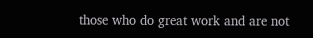those who do great work and are not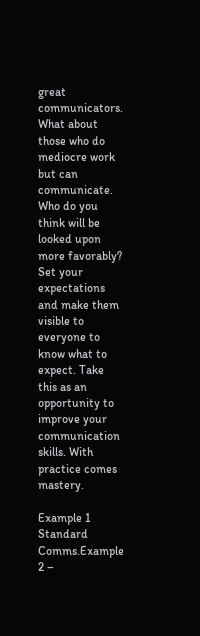great communicators. What about those who do mediocre work but can communicate. Who do you think will be looked upon more favorably? Set your expectations and make them visible to everyone to know what to expect. Take this as an opportunity to improve your communication skills. With practice comes mastery.

Example 1 Standard Comms.Example 2 –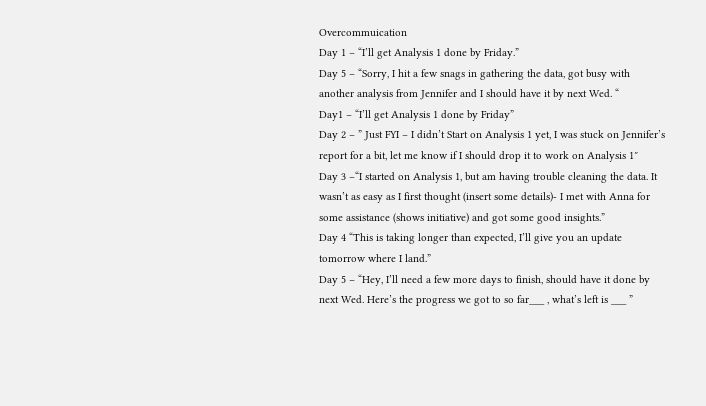Overcommuication
Day 1 – “I’ll get Analysis 1 done by Friday.”
Day 5 – “Sorry, I hit a few snags in gathering the data, got busy with another analysis from Jennifer and I should have it by next Wed. “
Day1 – “I’ll get Analysis 1 done by Friday”
Day 2 – ” Just FYI – I didn’t Start on Analysis 1 yet, I was stuck on Jennifer’s report for a bit, let me know if I should drop it to work on Analysis 1″
Day 3 –“I started on Analysis 1, but am having trouble cleaning the data. It wasn’t as easy as I first thought (insert some details)- I met with Anna for some assistance (shows initiative) and got some good insights.”
Day 4 “This is taking longer than expected, I’ll give you an update tomorrow where I land.”
Day 5 – “Hey, I’ll need a few more days to finish, should have it done by next Wed. Here’s the progress we got to so far___ , what’s left is ___ ”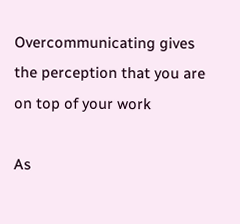Overcommunicating gives the perception that you are on top of your work

As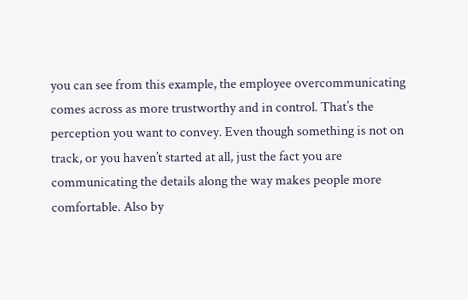you can see from this example, the employee overcommunicating comes across as more trustworthy and in control. That’s the perception you want to convey. Even though something is not on track, or you haven’t started at all, just the fact you are communicating the details along the way makes people more comfortable. Also by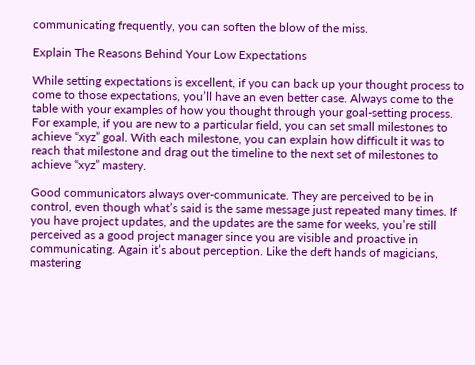communicating frequently, you can soften the blow of the miss.

Explain The Reasons Behind Your Low Expectations

While setting expectations is excellent, if you can back up your thought process to come to those expectations, you’ll have an even better case. Always come to the table with your examples of how you thought through your goal-setting process. For example, if you are new to a particular field, you can set small milestones to achieve “xyz” goal. With each milestone, you can explain how difficult it was to reach that milestone and drag out the timeline to the next set of milestones to achieve “xyz” mastery.

Good communicators always over-communicate. They are perceived to be in control, even though what’s said is the same message just repeated many times. If you have project updates, and the updates are the same for weeks, you’re still perceived as a good project manager since you are visible and proactive in communicating. Again it’s about perception. Like the deft hands of magicians, mastering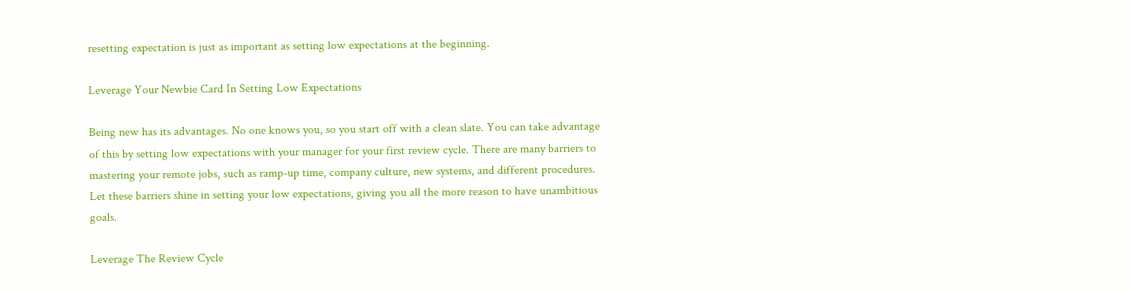resetting expectation is just as important as setting low expectations at the beginning.

Leverage Your Newbie Card In Setting Low Expectations

Being new has its advantages. No one knows you, so you start off with a clean slate. You can take advantage of this by setting low expectations with your manager for your first review cycle. There are many barriers to mastering your remote jobs, such as ramp-up time, company culture, new systems, and different procedures. Let these barriers shine in setting your low expectations, giving you all the more reason to have unambitious goals.

Leverage The Review Cycle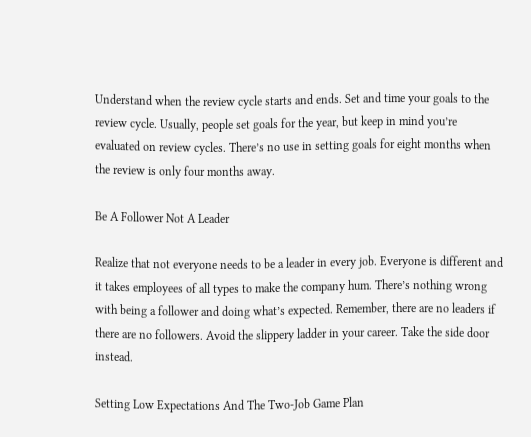Understand when the review cycle starts and ends. Set and time your goals to the review cycle. Usually, people set goals for the year, but keep in mind you’re evaluated on review cycles. There’s no use in setting goals for eight months when the review is only four months away.

Be A Follower Not A Leader

Realize that not everyone needs to be a leader in every job. Everyone is different and it takes employees of all types to make the company hum. There’s nothing wrong with being a follower and doing what’s expected. Remember, there are no leaders if there are no followers. Avoid the slippery ladder in your career. Take the side door instead.

Setting Low Expectations And The Two-Job Game Plan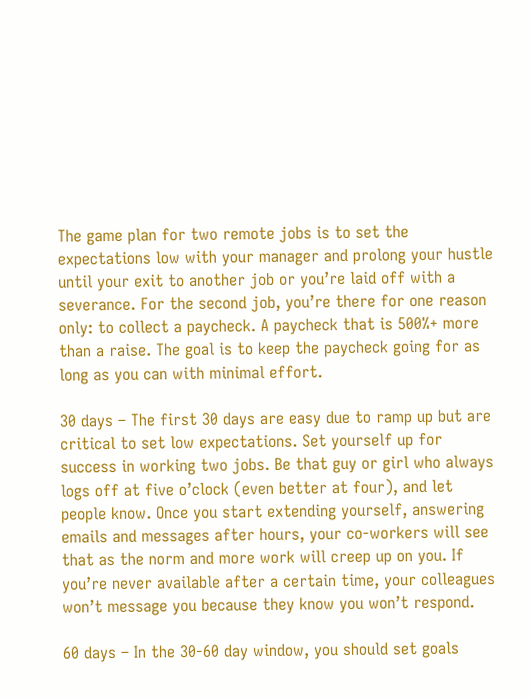The game plan for two remote jobs is to set the expectations low with your manager and prolong your hustle until your exit to another job or you’re laid off with a severance. For the second job, you’re there for one reason only: to collect a paycheck. A paycheck that is 500%+ more than a raise. The goal is to keep the paycheck going for as long as you can with minimal effort.

30 days – The first 30 days are easy due to ramp up but are critical to set low expectations. Set yourself up for success in working two jobs. Be that guy or girl who always logs off at five o’clock (even better at four), and let people know. Once you start extending yourself, answering emails and messages after hours, your co-workers will see that as the norm and more work will creep up on you. If you’re never available after a certain time, your colleagues won’t message you because they know you won’t respond.

60 days – In the 30-60 day window, you should set goals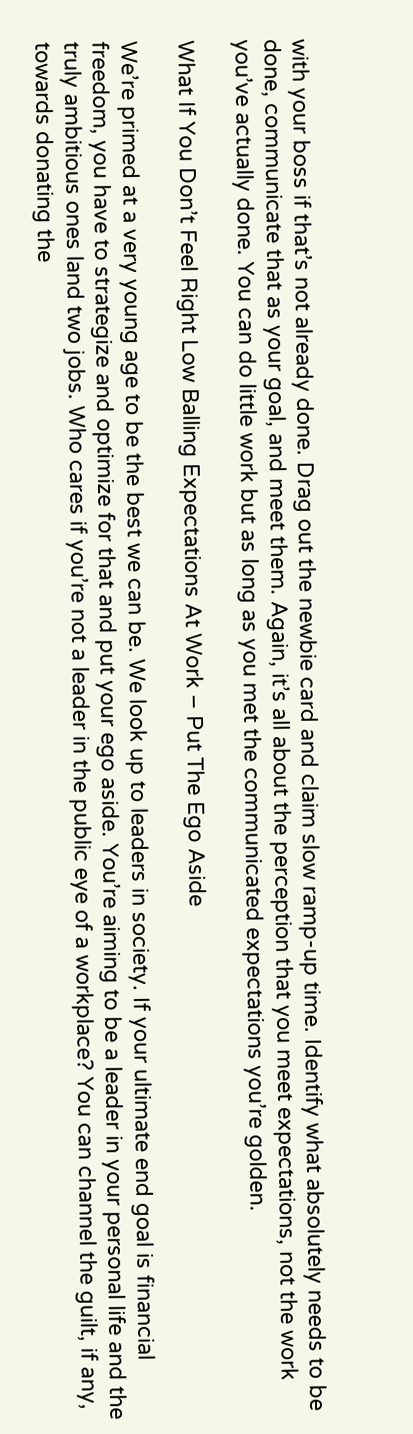with your boss if that’s not already done. Drag out the newbie card and claim slow ramp-up time. Identify what absolutely needs to be done, communicate that as your goal, and meet them. Again, it’s all about the perception that you meet expectations, not the work you’ve actually done. You can do little work but as long as you met the communicated expectations you’re golden.

What If You Don’t Feel Right Low Balling Expectations At Work – Put The Ego Aside

We’re primed at a very young age to be the best we can be. We look up to leaders in society. If your ultimate end goal is financial freedom, you have to strategize and optimize for that and put your ego aside. You’re aiming to be a leader in your personal life and the truly ambitious ones land two jobs. Who cares if you’re not a leader in the public eye of a workplace? You can channel the guilt, if any, towards donating the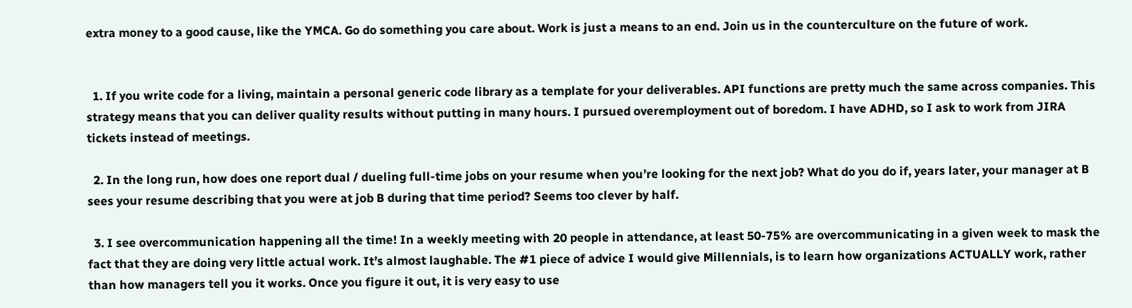extra money to a good cause, like the YMCA. Go do something you care about. Work is just a means to an end. Join us in the counterculture on the future of work.


  1. If you write code for a living, maintain a personal generic code library as a template for your deliverables. API functions are pretty much the same across companies. This strategy means that you can deliver quality results without putting in many hours. I pursued overemployment out of boredom. I have ADHD, so I ask to work from JIRA tickets instead of meetings.

  2. In the long run, how does one report dual / dueling full-time jobs on your resume when you’re looking for the next job? What do you do if, years later, your manager at B sees your resume describing that you were at job B during that time period? Seems too clever by half.

  3. I see overcommunication happening all the time! In a weekly meeting with 20 people in attendance, at least 50-75% are overcommunicating in a given week to mask the fact that they are doing very little actual work. It’s almost laughable. The #1 piece of advice I would give Millennials, is to learn how organizations ACTUALLY work, rather than how managers tell you it works. Once you figure it out, it is very easy to use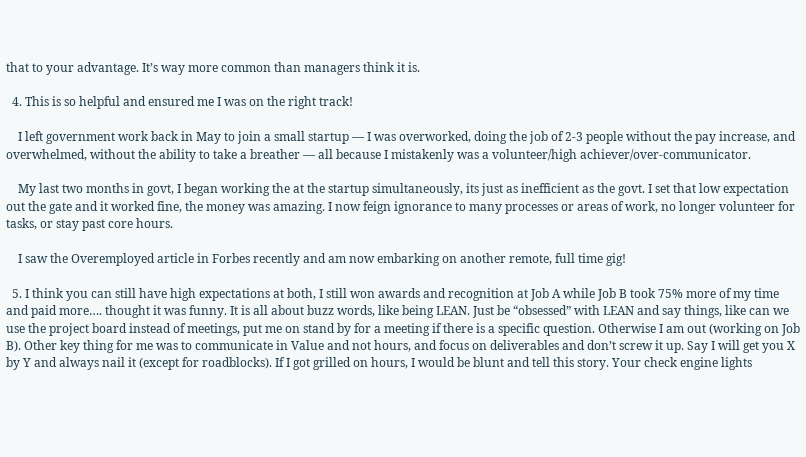that to your advantage. It’s way more common than managers think it is.

  4. This is so helpful and ensured me I was on the right track!

    I left government work back in May to join a small startup — I was overworked, doing the job of 2-3 people without the pay increase, and overwhelmed, without the ability to take a breather — all because I mistakenly was a volunteer/high achiever/over-communicator.

    My last two months in govt, I began working the at the startup simultaneously, its just as inefficient as the govt. I set that low expectation out the gate and it worked fine, the money was amazing. I now feign ignorance to many processes or areas of work, no longer volunteer for tasks, or stay past core hours.

    I saw the Overemployed article in Forbes recently and am now embarking on another remote, full time gig!

  5. I think you can still have high expectations at both, I still won awards and recognition at Job A while Job B took 75% more of my time and paid more…. thought it was funny. It is all about buzz words, like being LEAN. Just be “obsessed” with LEAN and say things, like can we use the project board instead of meetings, put me on stand by for a meeting if there is a specific question. Otherwise I am out (working on Job B). Other key thing for me was to communicate in Value and not hours, and focus on deliverables and don’t screw it up. Say I will get you X by Y and always nail it (except for roadblocks). If I got grilled on hours, I would be blunt and tell this story. Your check engine lights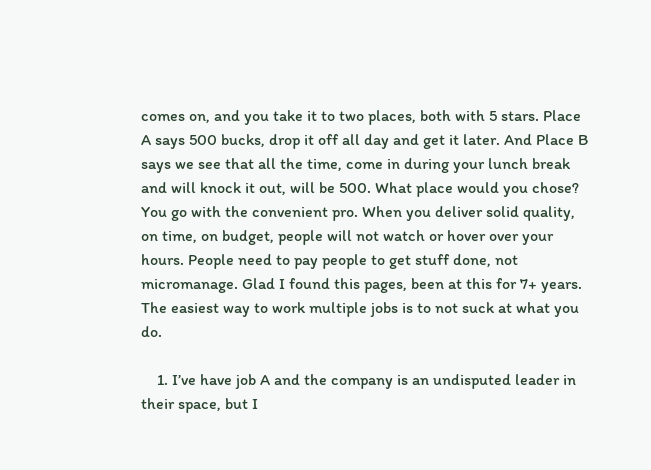comes on, and you take it to two places, both with 5 stars. Place A says 500 bucks, drop it off all day and get it later. And Place B says we see that all the time, come in during your lunch break and will knock it out, will be 500. What place would you chose? You go with the convenient pro. When you deliver solid quality, on time, on budget, people will not watch or hover over your hours. People need to pay people to get stuff done, not micromanage. Glad I found this pages, been at this for 7+ years. The easiest way to work multiple jobs is to not suck at what you do.

    1. I’ve have job A and the company is an undisputed leader in their space, but I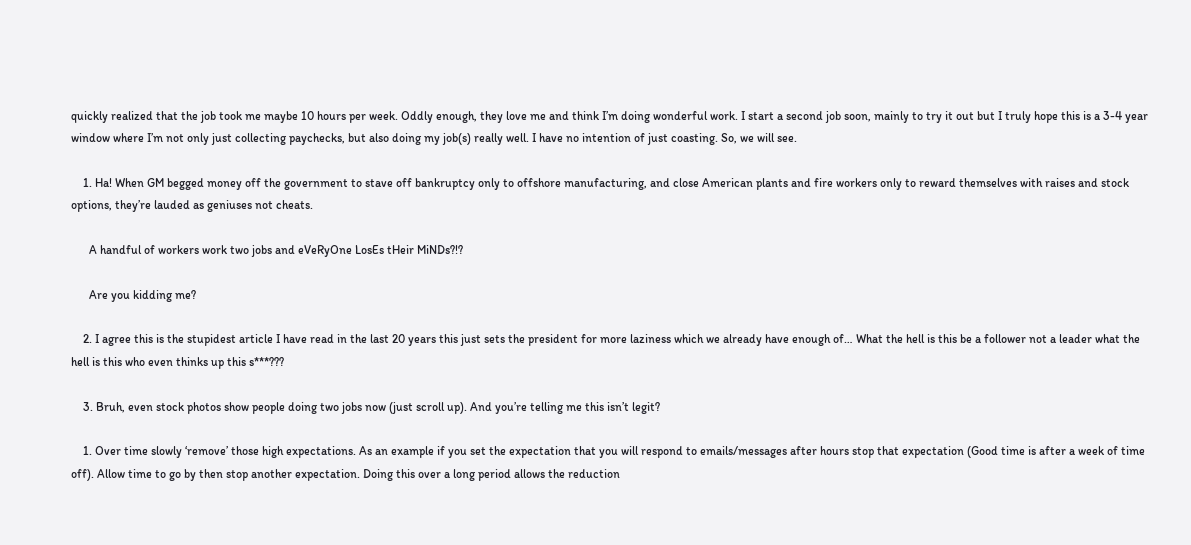quickly realized that the job took me maybe 10 hours per week. Oddly enough, they love me and think I’m doing wonderful work. I start a second job soon, mainly to try it out but I truly hope this is a 3-4 year window where I’m not only just collecting paychecks, but also doing my job(s) really well. I have no intention of just coasting. So, we will see.

    1. Ha! When GM begged money off the government to stave off bankruptcy only to offshore manufacturing, and close American plants and fire workers only to reward themselves with raises and stock options, they’re lauded as geniuses not cheats.

      A handful of workers work two jobs and eVeRyOne LosEs tHeir MiNDs?!?

      Are you kidding me?

    2. I agree this is the stupidest article I have read in the last 20 years this just sets the president for more laziness which we already have enough of… What the hell is this be a follower not a leader what the hell is this who even thinks up this s***???

    3. Bruh, even stock photos show people doing two jobs now (just scroll up). And you’re telling me this isn’t legit?

    1. Over time slowly ‘remove’ those high expectations. As an example if you set the expectation that you will respond to emails/messages after hours stop that expectation (Good time is after a week of time off). Allow time to go by then stop another expectation. Doing this over a long period allows the reduction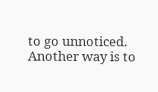to go unnoticed. Another way is to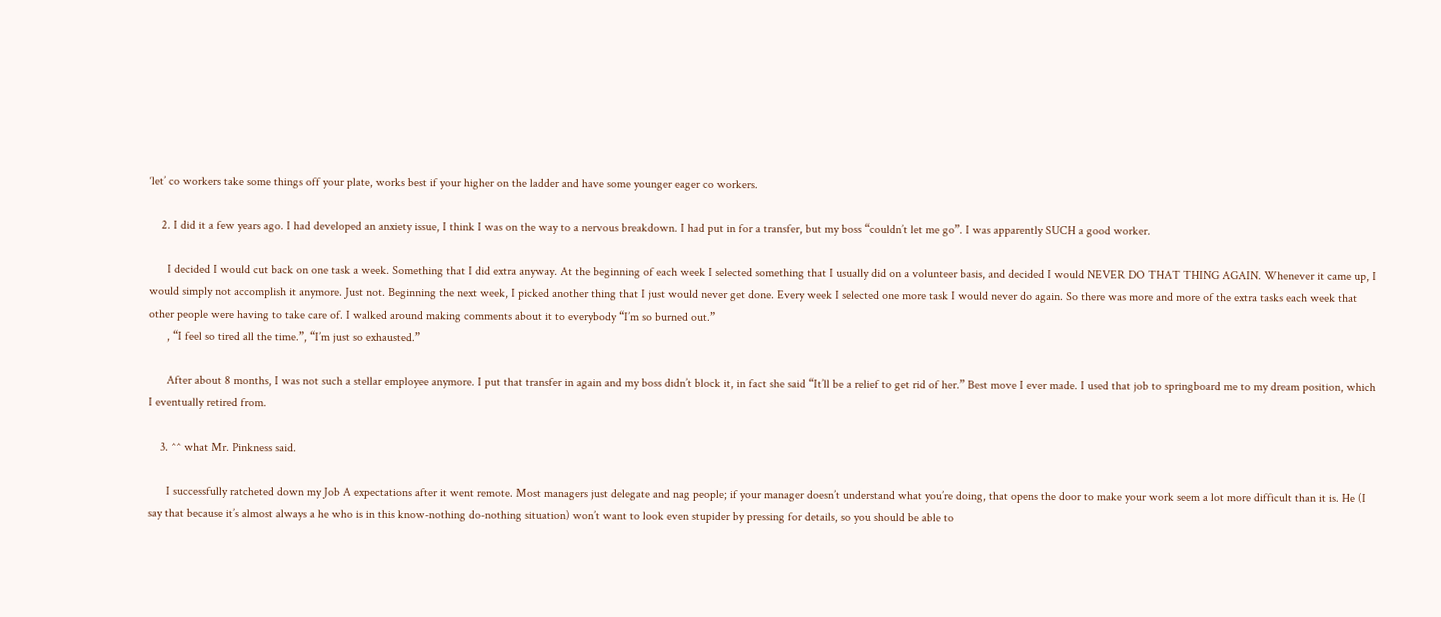‘let’ co workers take some things off your plate, works best if your higher on the ladder and have some younger eager co workers.

    2. I did it a few years ago. I had developed an anxiety issue, I think I was on the way to a nervous breakdown. I had put in for a transfer, but my boss “couldn’t let me go”. I was apparently SUCH a good worker.

      I decided I would cut back on one task a week. Something that I did extra anyway. At the beginning of each week I selected something that I usually did on a volunteer basis, and decided I would NEVER DO THAT THING AGAIN. Whenever it came up, I would simply not accomplish it anymore. Just not. Beginning the next week, I picked another thing that I just would never get done. Every week I selected one more task I would never do again. So there was more and more of the extra tasks each week that other people were having to take care of. I walked around making comments about it to everybody “I’m so burned out.”
      , “I feel so tired all the time.”, “I’m just so exhausted.”

      After about 8 months, I was not such a stellar employee anymore. I put that transfer in again and my boss didn’t block it, in fact she said “It’ll be a relief to get rid of her.” Best move I ever made. I used that job to springboard me to my dream position, which I eventually retired from.

    3. ^^ what Mr. Pinkness said.

      I successfully ratcheted down my Job A expectations after it went remote. Most managers just delegate and nag people; if your manager doesn’t understand what you’re doing, that opens the door to make your work seem a lot more difficult than it is. He (I say that because it’s almost always a he who is in this know-nothing do-nothing situation) won’t want to look even stupider by pressing for details, so you should be able to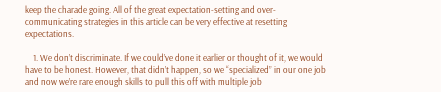keep the charade going. All of the great expectation-setting and over-communicating strategies in this article can be very effective at resetting expectations.

    1. We don’t discriminate. If we could’ve done it earlier or thought of it, we would have to be honest. However, that didn’t happen, so we “specialized” in our one job and now we’re rare enough skills to pull this off with multiple job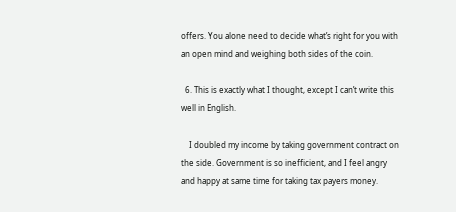offers. You alone need to decide what’s right for you with an open mind and weighing both sides of the coin.

  6. This is exactly what I thought, except I can’t write this well in English.

    I doubled my income by taking government contract on the side. Government is so inefficient, and I feel angry and happy at same time for taking tax payers money.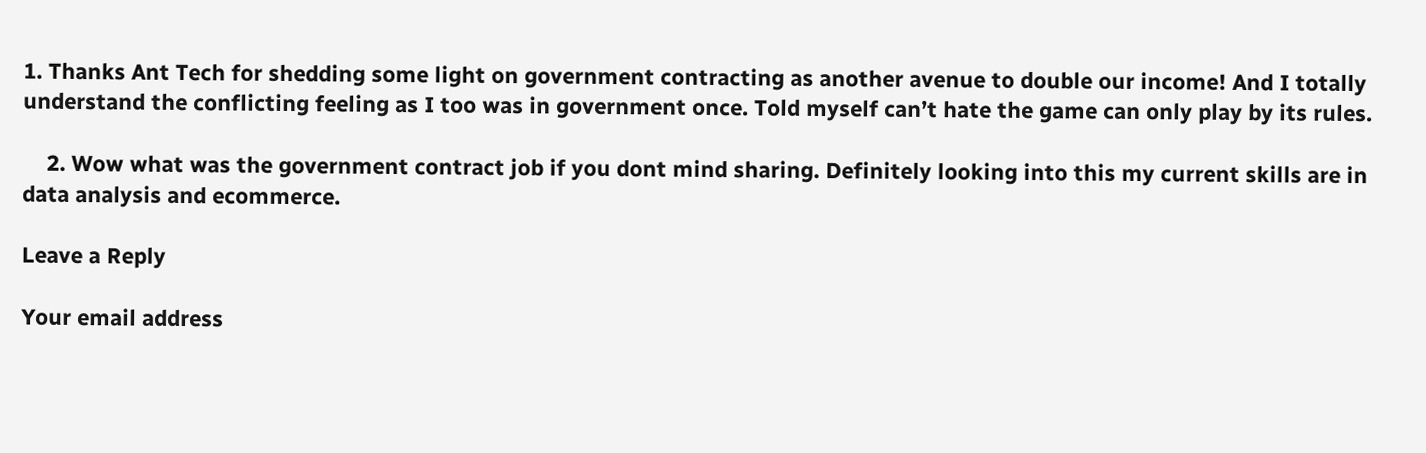1. Thanks Ant Tech for shedding some light on government contracting as another avenue to double our income! And I totally understand the conflicting feeling as I too was in government once. Told myself can’t hate the game can only play by its rules.

    2. Wow what was the government contract job if you dont mind sharing. Definitely looking into this my current skills are in data analysis and ecommerce.

Leave a Reply

Your email address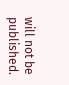will not be published.